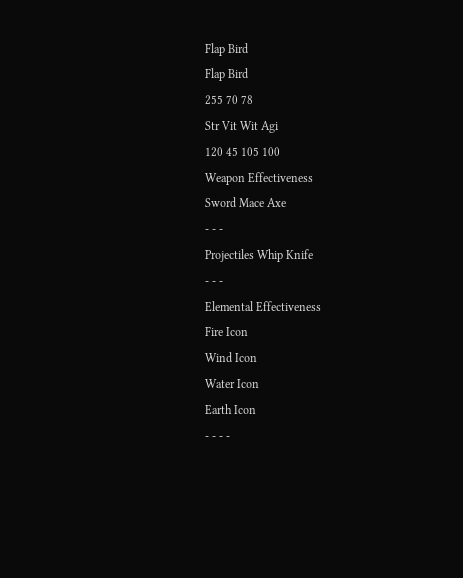Flap Bird
Flap Bird
255 70 78
Str Vit Wit Agi
120 45 105 100
Weapon Effectiveness
Sword Mace Axe
- - -
Projectiles Whip Knife
- - -
Elemental Effectiveness
Fire Icon
Wind Icon
Water Icon
Earth Icon
- - - -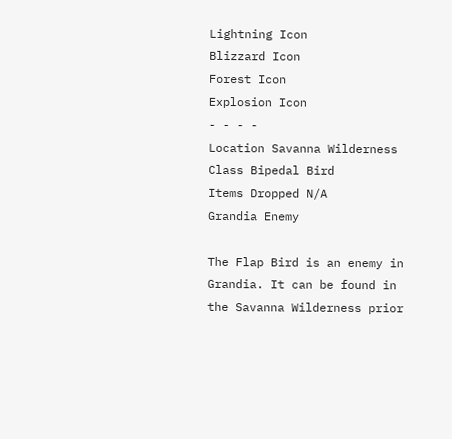Lightning Icon
Blizzard Icon
Forest Icon
Explosion Icon
- - - -
Location Savanna Wilderness
Class Bipedal Bird
Items Dropped N/A
Grandia Enemy

The Flap Bird is an enemy in Grandia. It can be found in the Savanna Wilderness prior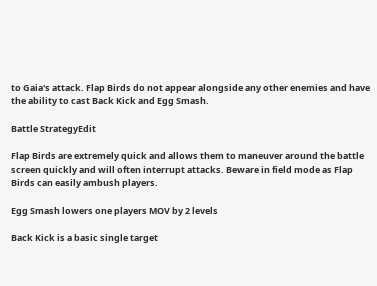to Gaia's attack. Flap Birds do not appear alongside any other enemies and have the ability to cast Back Kick and Egg Smash.

Battle StrategyEdit

Flap Birds are extremely quick and allows them to maneuver around the battle screen quickly and will often interrupt attacks. Beware in field mode as Flap Birds can easily ambush players.

Egg Smash lowers one players MOV by 2 levels

Back Kick is a basic single target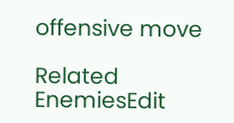offensive move

Related EnemiesEdit